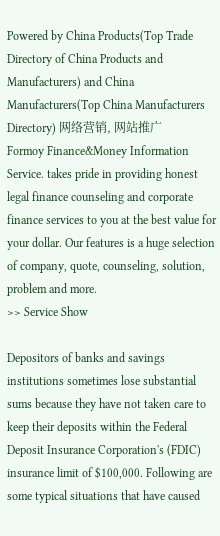Powered by China Products(Top Trade Directory of China Products and Manufacturers) and China Manufacturers(Top China Manufacturers Directory) 网络营销, 网站推广
Formoy Finance&Money Information Service. takes pride in providing honest legal finance counseling and corporate finance services to you at the best value for your dollar. Our features is a huge selection of company, quote, counseling, solution, problem and more.
>> Service Show

Depositors of banks and savings institutions sometimes lose substantial sums because they have not taken care to keep their deposits within the Federal Deposit Insurance Corporation's (FDIC) insurance limit of $100,000. Following are some typical situations that have caused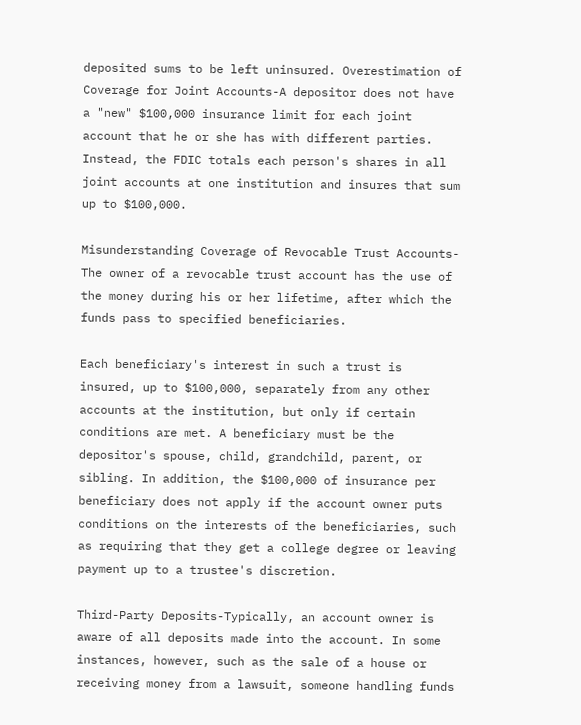deposited sums to be left uninsured. Overestimation of Coverage for Joint Accounts-A depositor does not have a "new" $100,000 insurance limit for each joint account that he or she has with different parties. Instead, the FDIC totals each person's shares in all joint accounts at one institution and insures that sum up to $100,000.

Misunderstanding Coverage of Revocable Trust Accounts-The owner of a revocable trust account has the use of the money during his or her lifetime, after which the funds pass to specified beneficiaries.

Each beneficiary's interest in such a trust is insured, up to $100,000, separately from any other accounts at the institution, but only if certain conditions are met. A beneficiary must be the depositor's spouse, child, grandchild, parent, or sibling. In addition, the $100,000 of insurance per beneficiary does not apply if the account owner puts conditions on the interests of the beneficiaries, such as requiring that they get a college degree or leaving payment up to a trustee's discretion.

Third-Party Deposits-Typically, an account owner is aware of all deposits made into the account. In some instances, however, such as the sale of a house or receiving money from a lawsuit, someone handling funds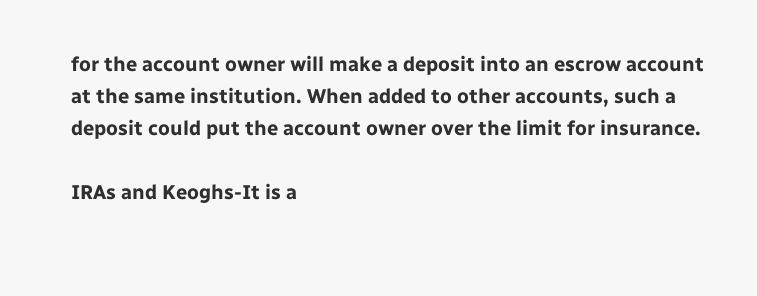for the account owner will make a deposit into an escrow account at the same institution. When added to other accounts, such a deposit could put the account owner over the limit for insurance.

IRAs and Keoghs-It is a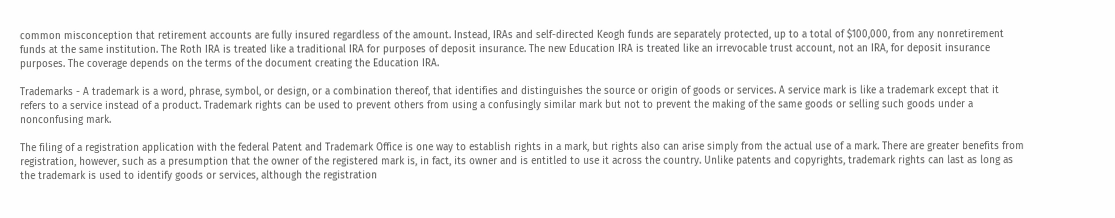common misconception that retirement accounts are fully insured regardless of the amount. Instead, IRAs and self-directed Keogh funds are separately protected, up to a total of $100,000, from any nonretirement funds at the same institution. The Roth IRA is treated like a traditional IRA for purposes of deposit insurance. The new Education IRA is treated like an irrevocable trust account, not an IRA, for deposit insurance purposes. The coverage depends on the terms of the document creating the Education IRA.

Trademarks - A trademark is a word, phrase, symbol, or design, or a combination thereof, that identifies and distinguishes the source or origin of goods or services. A service mark is like a trademark except that it refers to a service instead of a product. Trademark rights can be used to prevent others from using a confusingly similar mark but not to prevent the making of the same goods or selling such goods under a nonconfusing mark.

The filing of a registration application with the federal Patent and Trademark Office is one way to establish rights in a mark, but rights also can arise simply from the actual use of a mark. There are greater benefits from registration, however, such as a presumption that the owner of the registered mark is, in fact, its owner and is entitled to use it across the country. Unlike patents and copyrights, trademark rights can last as long as the trademark is used to identify goods or services, although the registration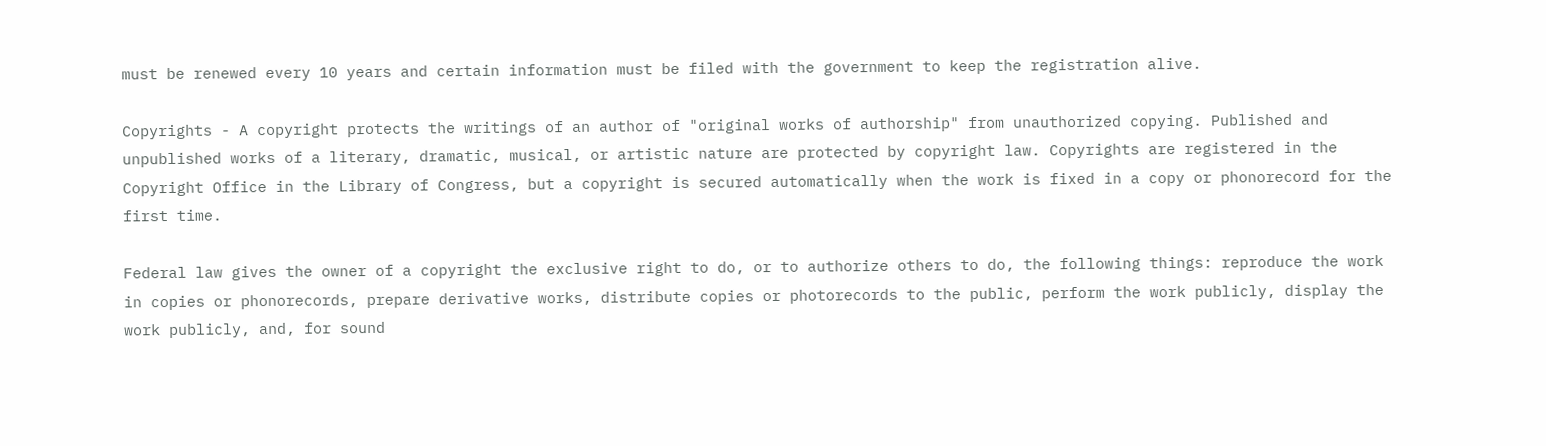must be renewed every 10 years and certain information must be filed with the government to keep the registration alive.

Copyrights - A copyright protects the writings of an author of "original works of authorship" from unauthorized copying. Published and unpublished works of a literary, dramatic, musical, or artistic nature are protected by copyright law. Copyrights are registered in the Copyright Office in the Library of Congress, but a copyright is secured automatically when the work is fixed in a copy or phonorecord for the first time.

Federal law gives the owner of a copyright the exclusive right to do, or to authorize others to do, the following things: reproduce the work in copies or phonorecords, prepare derivative works, distribute copies or photorecords to the public, perform the work publicly, display the work publicly, and, for sound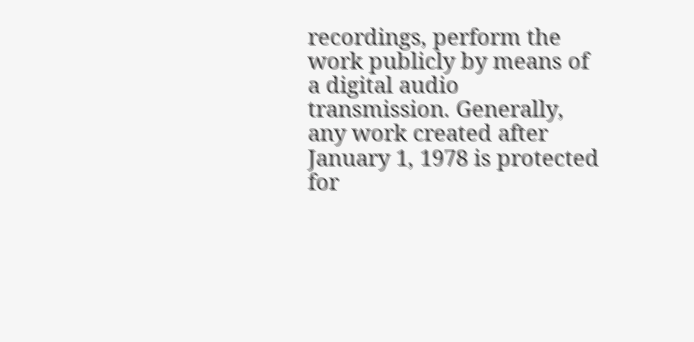recordings, perform the work publicly by means of a digital audio transmission. Generally, any work created after January 1, 1978 is protected for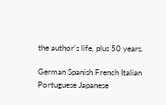the author's life, plus 50 years.

German Spanish French Italian Portuguese Japanese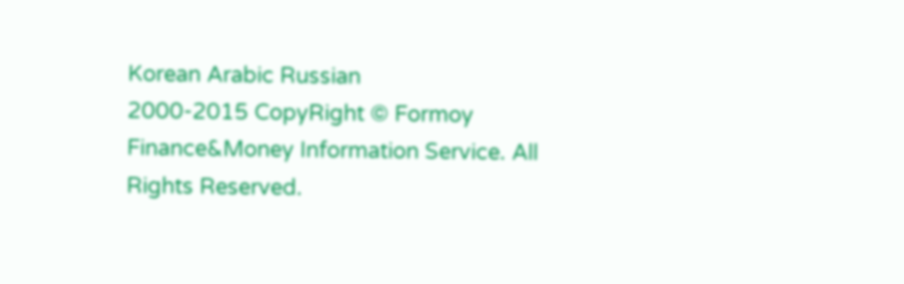Korean Arabic Russian
2000-2015 CopyRight © Formoy Finance&Money Information Service. All Rights Reserved.